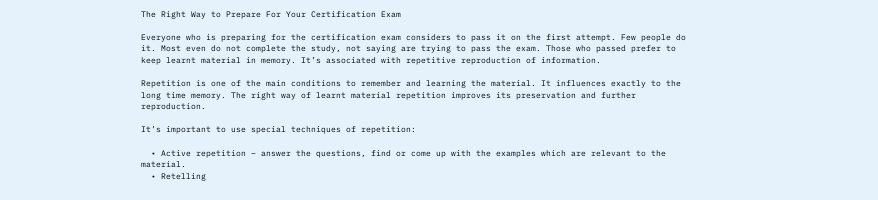The Right Way to Prepare For Your Certification Exam

Everyone who is preparing for the certification exam considers to pass it on the first attempt. Few people do it. Most even do not complete the study, not saying are trying to pass the exam. Those who passed prefer to keep learnt material in memory. It’s associated with repetitive reproduction of information.

Repetition is one of the main conditions to remember and learning the material. It influences exactly to the long time memory. The right way of learnt material repetition improves its preservation and further reproduction.

It’s important to use special techniques of repetition:

  • Active repetition – answer the questions, find or come up with the examples which are relevant to the material.
  • Retelling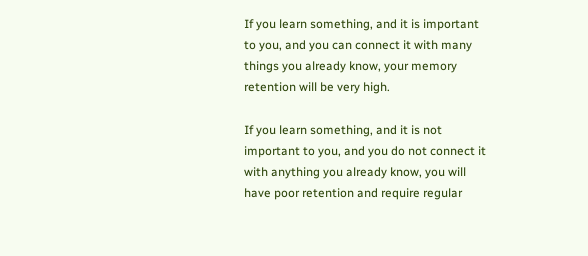If you learn something, and it is important to you, and you can connect it with many things you already know, your memory retention will be very high.

If you learn something, and it is not important to you, and you do not connect it with anything you already know, you will have poor retention and require regular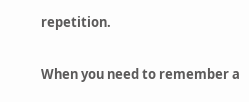repetition.

When you need to remember a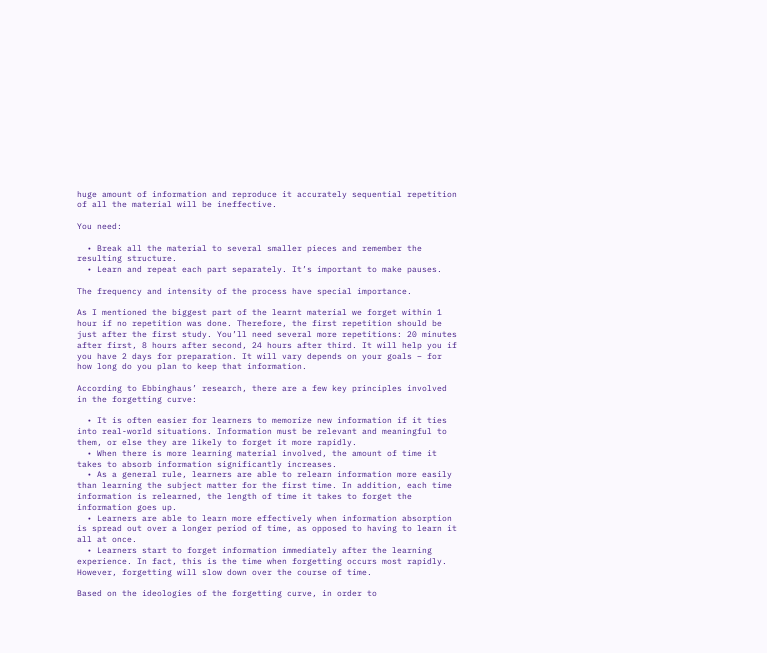huge amount of information and reproduce it accurately sequential repetition of all the material will be ineffective.

You need:

  • Break all the material to several smaller pieces and remember the resulting structure.
  • Learn and repeat each part separately. It’s important to make pauses.

The frequency and intensity of the process have special importance.

As I mentioned the biggest part of the learnt material we forget within 1 hour if no repetition was done. Therefore, the first repetition should be just after the first study. You’ll need several more repetitions: 20 minutes after first, 8 hours after second, 24 hours after third. It will help you if you have 2 days for preparation. It will vary depends on your goals – for how long do you plan to keep that information.

According to Ebbinghaus’ research, there are a few key principles involved in the forgetting curve:

  • It is often easier for learners to memorize new information if it ties into real-world situations. Information must be relevant and meaningful to them, or else they are likely to forget it more rapidly.
  • When there is more learning material involved, the amount of time it takes to absorb information significantly increases.
  • As a general rule, learners are able to relearn information more easily than learning the subject matter for the first time. In addition, each time information is relearned, the length of time it takes to forget the information goes up.
  • Learners are able to learn more effectively when information absorption is spread out over a longer period of time, as opposed to having to learn it all at once.
  • Learners start to forget information immediately after the learning experience. In fact, this is the time when forgetting occurs most rapidly. However, forgetting will slow down over the course of time.

Based on the ideologies of the forgetting curve, in order to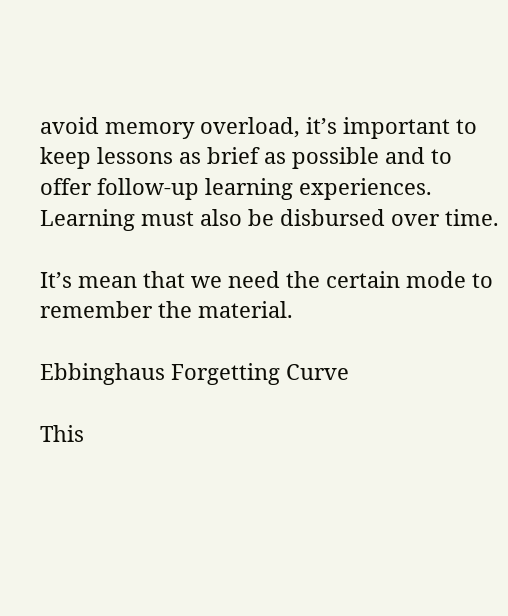avoid memory overload, it’s important to keep lessons as brief as possible and to offer follow-up learning experiences. Learning must also be disbursed over time.

It’s mean that we need the certain mode to remember the material.

Ebbinghaus Forgetting Curve

This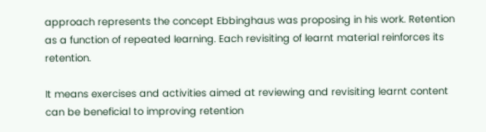approach represents the concept Ebbinghaus was proposing in his work. Retention as a function of repeated learning. Each revisiting of learnt material reinforces its retention.

It means exercises and activities aimed at reviewing and revisiting learnt content can be beneficial to improving retention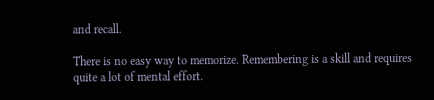and recall.

There is no easy way to memorize. Remembering is a skill and requires quite a lot of mental effort.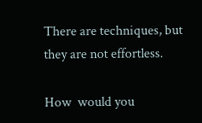There are techniques, but they are not effortless.

How  would you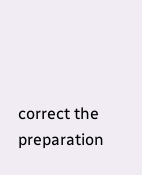correct the preparation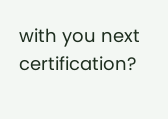with you next certification?